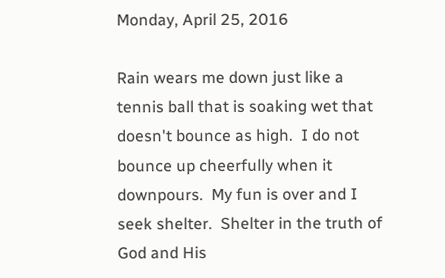Monday, April 25, 2016

Rain wears me down just like a tennis ball that is soaking wet that doesn't bounce as high.  I do not bounce up cheerfully when it downpours.  My fun is over and I seek shelter.  Shelter in the truth of God and His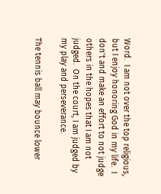Word.  I am not over the top religious, but I enjoy honoring God in my life.  I don't and make an effort to not judge others in the hopes that I am not judged.  On the court, I am judged by my play and perseverance.

The tennis ball may bounce lower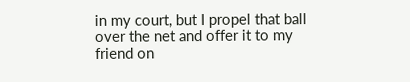in my court, but I propel that ball over the net and offer it to my friend on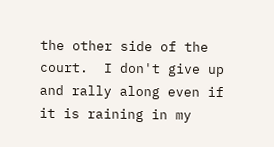the other side of the court.  I don't give up and rally along even if it is raining in my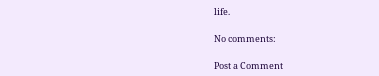life.

No comments:

Post a Comment